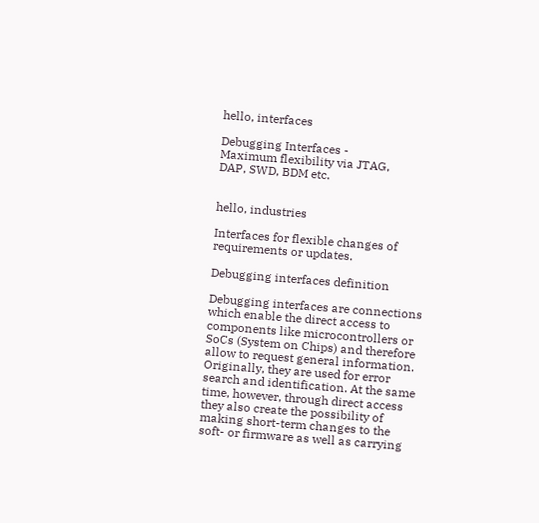hello, interfaces

Debugging Interfaces -
Maximum flexibility via JTAG,
DAP, SWD, BDM etc.


hello, industries

Interfaces for flexible changes of requirements or updates.

Debugging interfaces definition

Debugging interfaces are connections which enable the direct access to components like microcontrollers or SoCs (System on Chips) and therefore allow to request general information. Originally, they are used for error search and identification. At the same time, however, through direct access they also create the possibility of making short-term changes to the soft- or firmware as well as carrying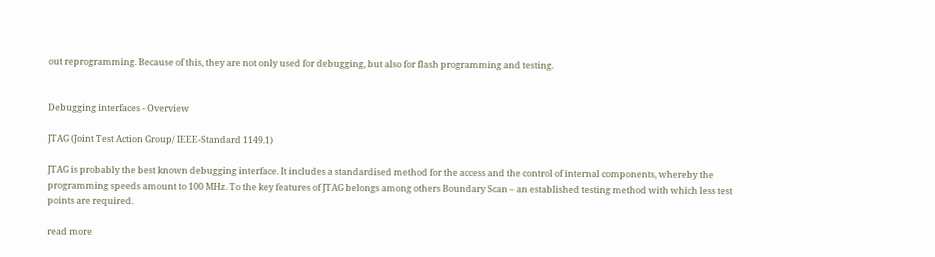out reprogramming. Because of this, they are not only used for debugging, but also for flash programming and testing.


Debugging interfaces - Overview

JTAG (Joint Test Action Group/ IEEE-Standard 1149.1)

JTAG is probably the best known debugging interface. It includes a standardised method for the access and the control of internal components, whereby the programming speeds amount to 100 MHz. To the key features of JTAG belongs among others Boundary Scan – an established testing method with which less test points are required.

read more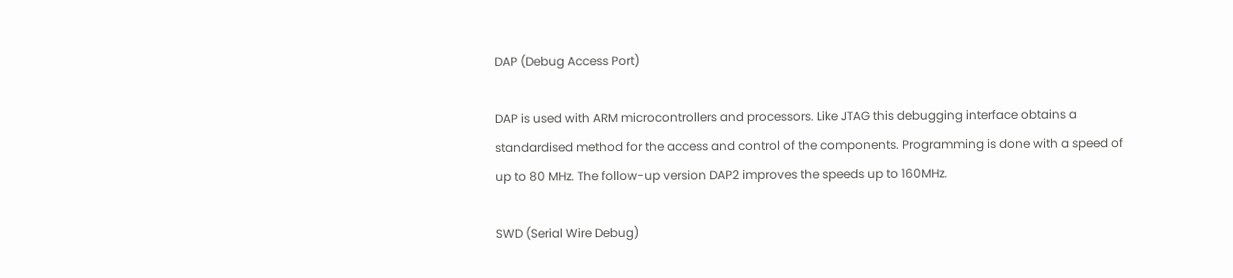DAP (Debug Access Port)

DAP is used with ARM microcontrollers and processors. Like JTAG this debugging interface obtains a standardised method for the access and control of the components. Programming is done with a speed of up to 80 MHz. The follow-up version DAP2 improves the speeds up to 160MHz.

SWD (Serial Wire Debug)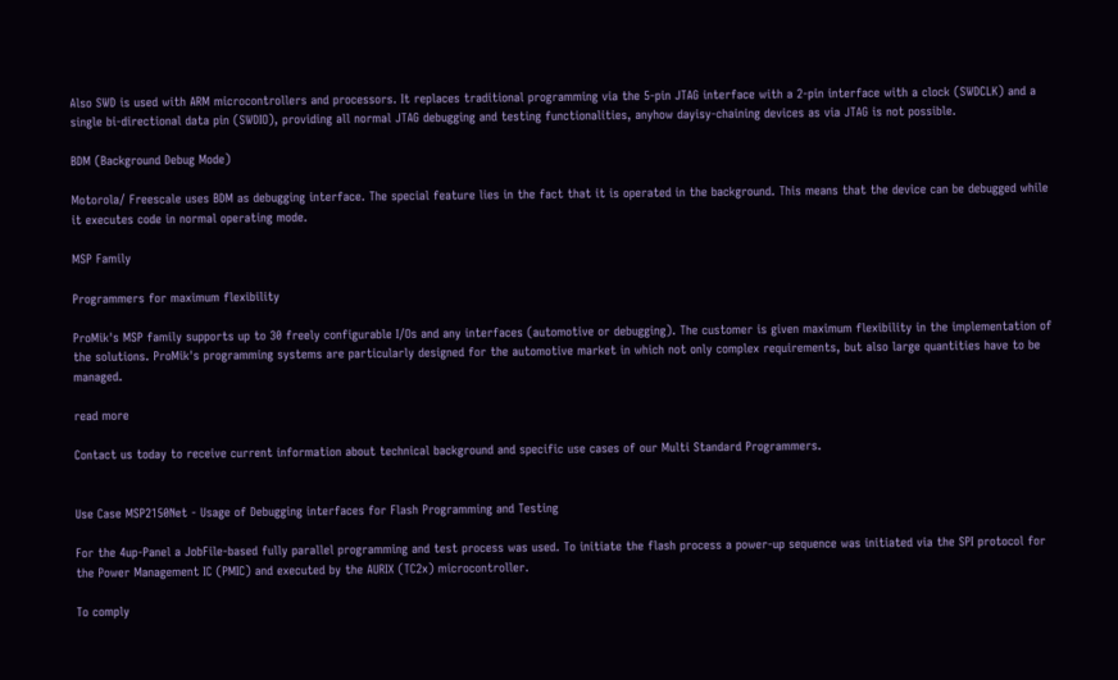Also SWD is used with ARM microcontrollers and processors. It replaces traditional programming via the 5-pin JTAG interface with a 2-pin interface with a clock (SWDCLK) and a single bi-directional data pin (SWDIO), providing all normal JTAG debugging and testing functionalities, anyhow dayisy-chaining devices as via JTAG is not possible.

BDM (Background Debug Mode)

Motorola/ Freescale uses BDM as debugging interface. The special feature lies in the fact that it is operated in the background. This means that the device can be debugged while it executes code in normal operating mode.

MSP Family

Programmers for maximum flexibility

ProMik's MSP family supports up to 30 freely configurable I/Os and any interfaces (automotive or debugging). The customer is given maximum flexibility in the implementation of the solutions. ProMik's programming systems are particularly designed for the automotive market in which not only complex requirements, but also large quantities have to be managed.

read more

Contact us today to receive current information about technical background and specific use cases of our Multi Standard Programmers.


Use Case MSP2150Net - Usage of Debugging interfaces for Flash Programming and Testing

For the 4up-Panel a JobFile-based fully parallel programming and test process was used. To initiate the flash process a power-up sequence was initiated via the SPI protocol for the Power Management IC (PMIC) and executed by the AURIX (TC2x) microcontroller.

To comply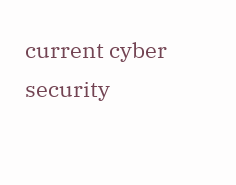current cyber security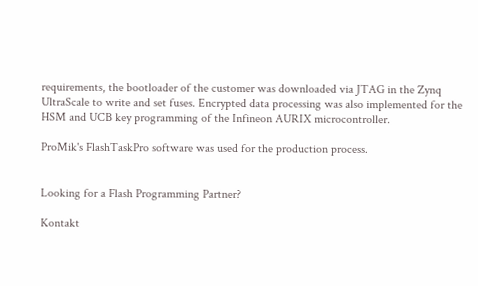requirements, the bootloader of the customer was downloaded via JTAG in the Zynq UltraScale to write and set fuses. Encrypted data processing was also implemented for the HSM and UCB key programming of the Infineon AURIX microcontroller.

ProMik's FlashTaskPro software was used for the production process.


Looking for a Flash Programming Partner?

Kontakt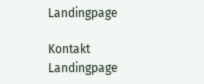Landingpage

Kontakt Landingpage